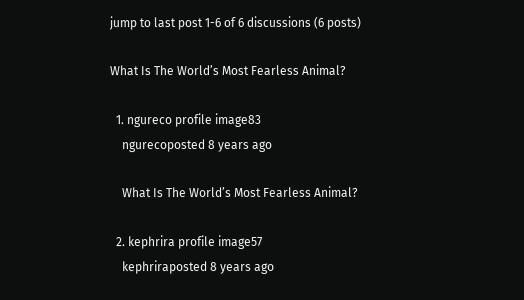jump to last post 1-6 of 6 discussions (6 posts)

What Is The World’s Most Fearless Animal?

  1. ngureco profile image83
    ngurecoposted 8 years ago

    What Is The World’s Most Fearless Animal?

  2. kephrira profile image57
    kephriraposted 8 years ago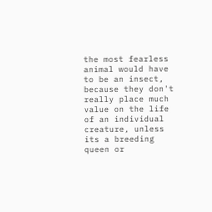the most fearless animal would have to be an insect, because they don't really place much value on the life of an individual creature, unless its a breeding queen or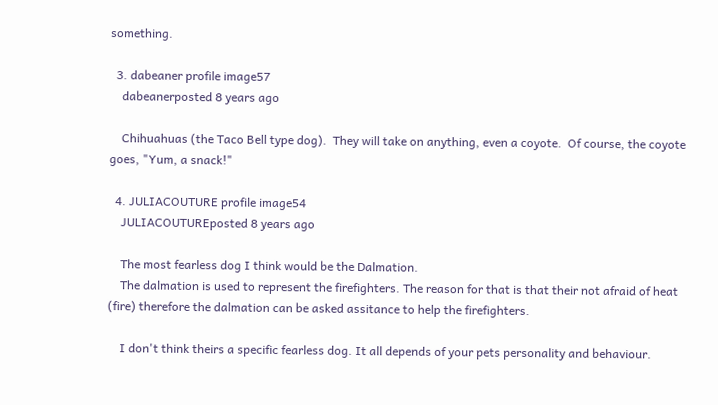something.

  3. dabeaner profile image57
    dabeanerposted 8 years ago

    Chihuahuas (the Taco Bell type dog).  They will take on anything, even a coyote.  Of course, the coyote goes, "Yum, a snack!"

  4. JULIACOUTURE profile image54
    JULIACOUTUREposted 8 years ago

    The most fearless dog I think would be the Dalmation.
    The dalmation is used to represent the firefighters. The reason for that is that their not afraid of heat (fire) therefore the dalmation can be asked assitance to help the firefighters.

    I don't think theirs a specific fearless dog. It all depends of your pets personality and behaviour.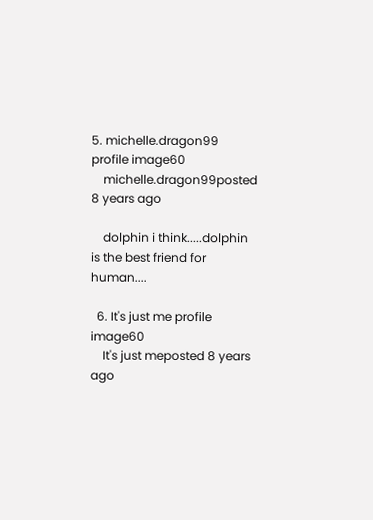5. michelle.dragon99 profile image60
    michelle.dragon99posted 8 years ago

    dolphin i think.....dolphin is the best friend for human....

  6. It's just me profile image60
    It's just meposted 8 years ago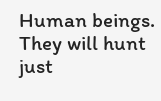Human beings. They will hunt just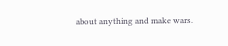about anything and make wars.